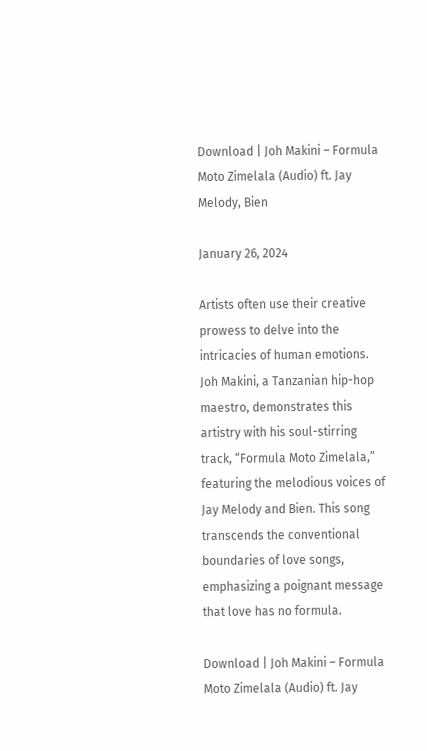Download | Joh Makini – Formula Moto Zimelala (Audio) ft. Jay Melody, Bien

January 26, 2024

Artists often use their creative prowess to delve into the intricacies of human emotions. Joh Makini, a Tanzanian hip-hop maestro, demonstrates this artistry with his soul-stirring track, “Formula Moto Zimelala,” featuring the melodious voices of Jay Melody and Bien. This song transcends the conventional boundaries of love songs, emphasizing a poignant message that love has no formula.

Download | Joh Makini – Formula Moto Zimelala (Audio) ft. Jay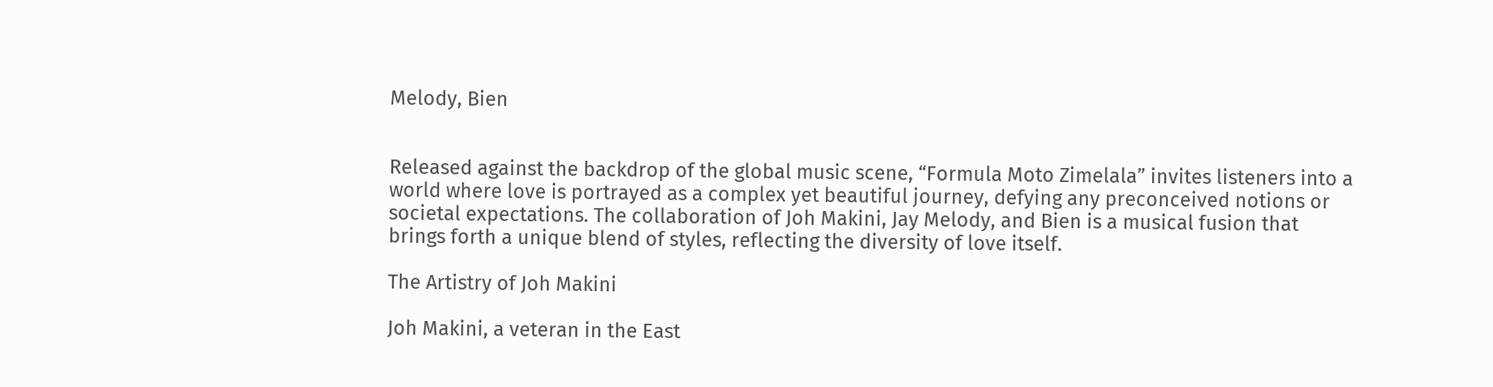Melody, Bien


Released against the backdrop of the global music scene, “Formula Moto Zimelala” invites listeners into a world where love is portrayed as a complex yet beautiful journey, defying any preconceived notions or societal expectations. The collaboration of Joh Makini, Jay Melody, and Bien is a musical fusion that brings forth a unique blend of styles, reflecting the diversity of love itself.

The Artistry of Joh Makini

Joh Makini, a veteran in the East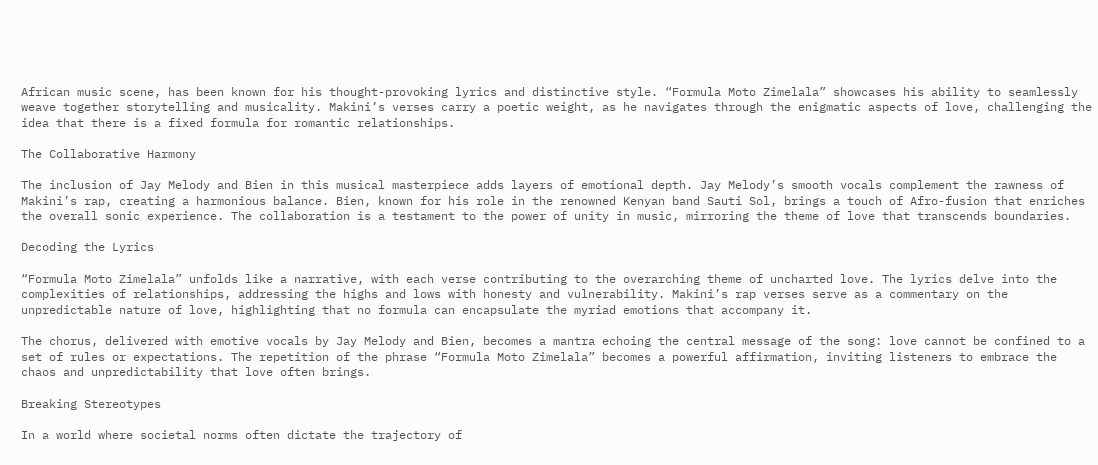African music scene, has been known for his thought-provoking lyrics and distinctive style. “Formula Moto Zimelala” showcases his ability to seamlessly weave together storytelling and musicality. Makini’s verses carry a poetic weight, as he navigates through the enigmatic aspects of love, challenging the idea that there is a fixed formula for romantic relationships.

The Collaborative Harmony

The inclusion of Jay Melody and Bien in this musical masterpiece adds layers of emotional depth. Jay Melody’s smooth vocals complement the rawness of Makini’s rap, creating a harmonious balance. Bien, known for his role in the renowned Kenyan band Sauti Sol, brings a touch of Afro-fusion that enriches the overall sonic experience. The collaboration is a testament to the power of unity in music, mirroring the theme of love that transcends boundaries.

Decoding the Lyrics

“Formula Moto Zimelala” unfolds like a narrative, with each verse contributing to the overarching theme of uncharted love. The lyrics delve into the complexities of relationships, addressing the highs and lows with honesty and vulnerability. Makini’s rap verses serve as a commentary on the unpredictable nature of love, highlighting that no formula can encapsulate the myriad emotions that accompany it.

The chorus, delivered with emotive vocals by Jay Melody and Bien, becomes a mantra echoing the central message of the song: love cannot be confined to a set of rules or expectations. The repetition of the phrase “Formula Moto Zimelala” becomes a powerful affirmation, inviting listeners to embrace the chaos and unpredictability that love often brings.

Breaking Stereotypes

In a world where societal norms often dictate the trajectory of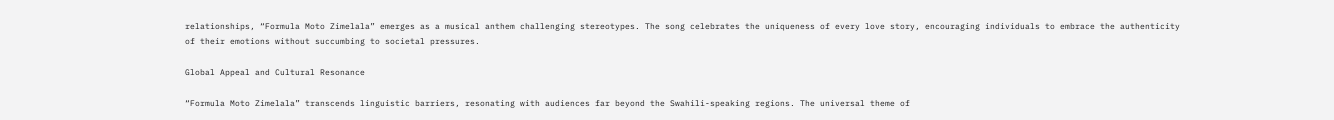relationships, “Formula Moto Zimelala” emerges as a musical anthem challenging stereotypes. The song celebrates the uniqueness of every love story, encouraging individuals to embrace the authenticity of their emotions without succumbing to societal pressures.

Global Appeal and Cultural Resonance

“Formula Moto Zimelala” transcends linguistic barriers, resonating with audiences far beyond the Swahili-speaking regions. The universal theme of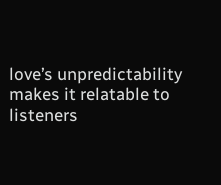love’s unpredictability makes it relatable to listeners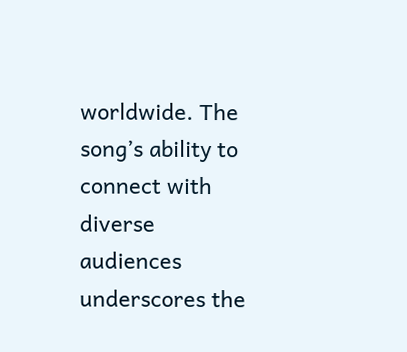worldwide. The song’s ability to connect with diverse audiences underscores the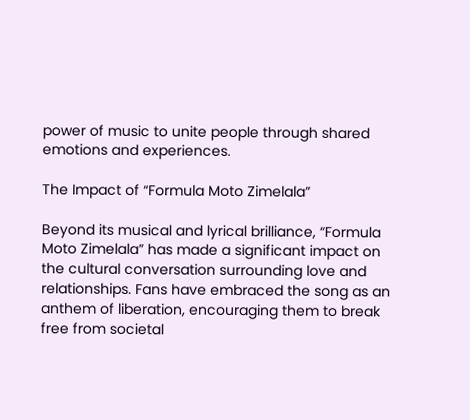power of music to unite people through shared emotions and experiences.

The Impact of “Formula Moto Zimelala”

Beyond its musical and lyrical brilliance, “Formula Moto Zimelala” has made a significant impact on the cultural conversation surrounding love and relationships. Fans have embraced the song as an anthem of liberation, encouraging them to break free from societal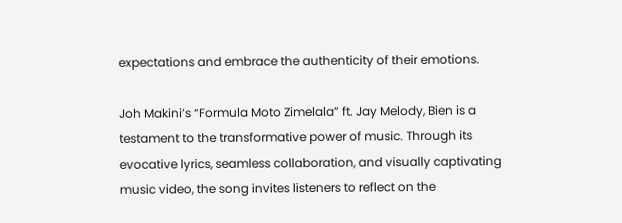expectations and embrace the authenticity of their emotions.

Joh Makini’s “Formula Moto Zimelala” ft. Jay Melody, Bien is a testament to the transformative power of music. Through its evocative lyrics, seamless collaboration, and visually captivating music video, the song invites listeners to reflect on the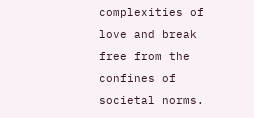complexities of love and break free from the confines of societal norms.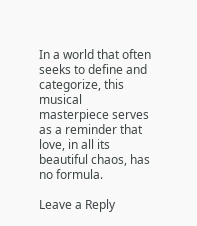In a world that often seeks to define and categorize, this musical masterpiece serves as a reminder that love, in all its beautiful chaos, has no formula.

Leave a Reply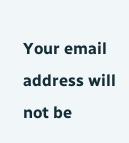Your email address will not be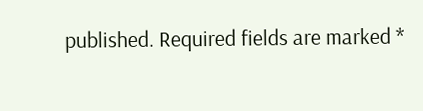published. Required fields are marked *